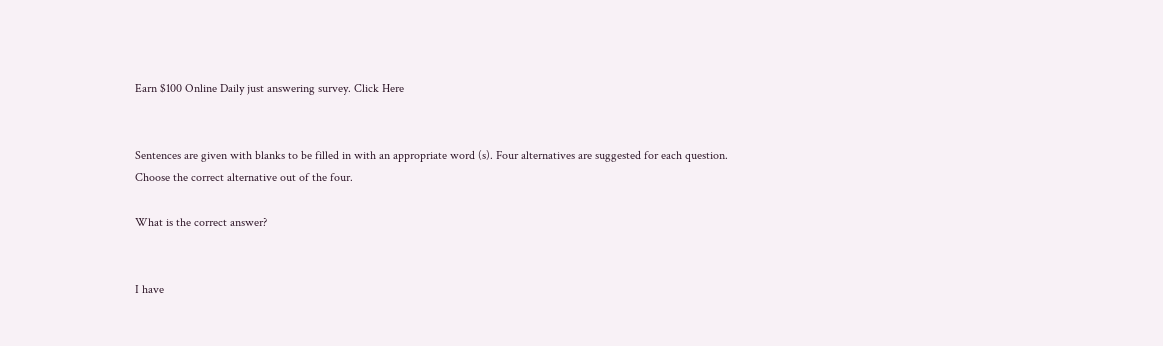Earn $100 Online Daily just answering survey. Click Here


Sentences are given with blanks to be filled in with an appropriate word (s). Four alternatives are suggested for each question. Choose the correct alternative out of the four.

What is the correct answer?


I have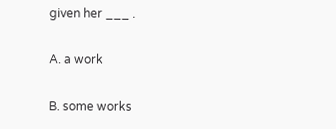given her ___ .

A. a work

B. some works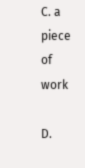C. a piece of work

D.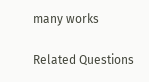many works

Related Questions